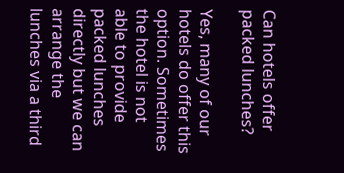Can hotels offer packed lunches?

Yes, many of our hotels do offer this option. Sometimes the hotel is not able to provide packed lunches directly but we can arrange the lunches via a third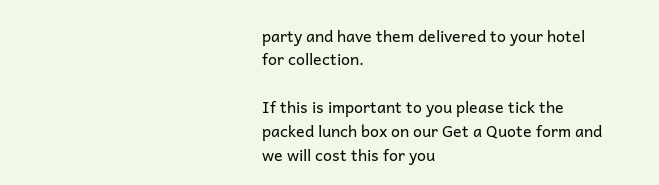party and have them delivered to your hotel for collection.

If this is important to you please tick the packed lunch box on our Get a Quote form and we will cost this for you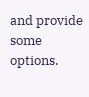and provide some options.